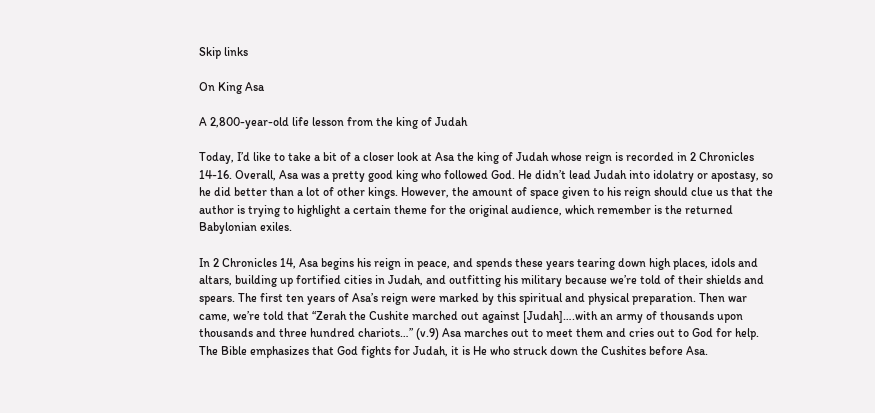Skip links

On King Asa

A 2,800-year-old life lesson from the king of Judah

Today, I’d like to take a bit of a closer look at Asa the king of Judah whose reign is recorded in 2 Chronicles 14-16. Overall, Asa was a pretty good king who followed God. He didn’t lead Judah into idolatry or apostasy, so he did better than a lot of other kings. However, the amount of space given to his reign should clue us that the author is trying to highlight a certain theme for the original audience, which remember is the returned Babylonian exiles.

In 2 Chronicles 14, Asa begins his reign in peace, and spends these years tearing down high places, idols and altars, building up fortified cities in Judah, and outfitting his military because we’re told of their shields and spears. The first ten years of Asa’s reign were marked by this spiritual and physical preparation. Then war came, we’re told that “Zerah the Cushite marched out against [Judah]….with an army of thousands upon thousands and three hundred chariots…” (v.9) Asa marches out to meet them and cries out to God for help. The Bible emphasizes that God fights for Judah, it is He who struck down the Cushites before Asa.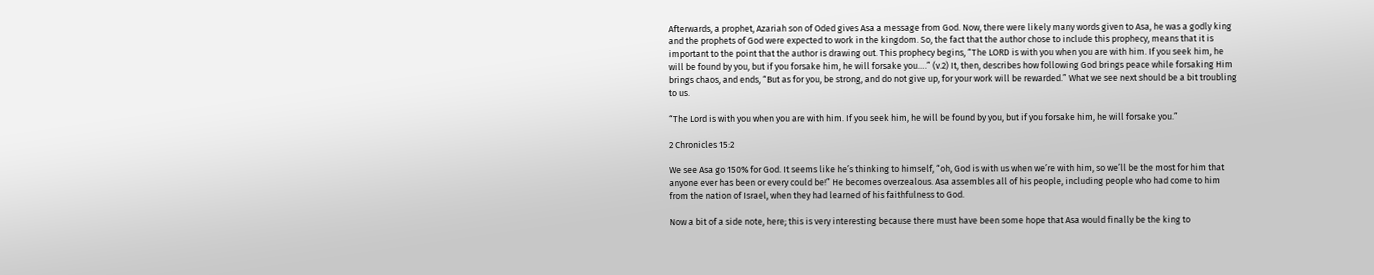Afterwards, a prophet, Azariah son of Oded gives Asa a message from God. Now, there were likely many words given to Asa, he was a godly king and the prophets of God were expected to work in the kingdom. So, the fact that the author chose to include this prophecy, means that it is important to the point that the author is drawing out. This prophecy begins, “The LORD is with you when you are with him. If you seek him, he will be found by you, but if you forsake him, he will forsake you….” (v.2) It, then, describes how following God brings peace while forsaking Him brings chaos, and ends, “But as for you, be strong, and do not give up, for your work will be rewarded.” What we see next should be a bit troubling to us.

“The Lord is with you when you are with him. If you seek him, he will be found by you, but if you forsake him, he will forsake you.”

2 Chronicles 15:2

We see Asa go 150% for God. It seems like he’s thinking to himself, “oh, God is with us when we’re with him, so we’ll be the most for him that anyone ever has been or every could be!” He becomes overzealous. Asa assembles all of his people, including people who had come to him from the nation of Israel, when they had learned of his faithfulness to God.

Now a bit of a side note, here; this is very interesting because there must have been some hope that Asa would finally be the king to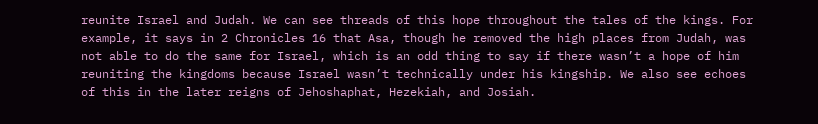reunite Israel and Judah. We can see threads of this hope throughout the tales of the kings. For example, it says in 2 Chronicles 16 that Asa, though he removed the high places from Judah, was not able to do the same for Israel, which is an odd thing to say if there wasn’t a hope of him reuniting the kingdoms because Israel wasn’t technically under his kingship. We also see echoes of this in the later reigns of Jehoshaphat, Hezekiah, and Josiah.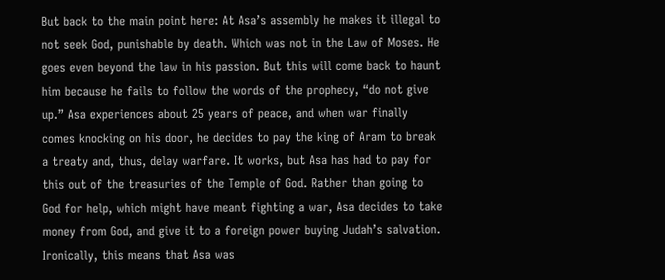But back to the main point here: At Asa’s assembly he makes it illegal to not seek God, punishable by death. Which was not in the Law of Moses. He goes even beyond the law in his passion. But this will come back to haunt him because he fails to follow the words of the prophecy, “do not give up.” Asa experiences about 25 years of peace, and when war finally comes knocking on his door, he decides to pay the king of Aram to break a treaty and, thus, delay warfare. It works, but Asa has had to pay for this out of the treasuries of the Temple of God. Rather than going to God for help, which might have meant fighting a war, Asa decides to take money from God, and give it to a foreign power buying Judah’s salvation. Ironically, this means that Asa was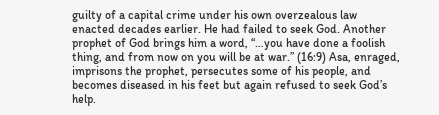guilty of a capital crime under his own overzealous law enacted decades earlier. He had failed to seek God. Another prophet of God brings him a word, “…you have done a foolish thing, and from now on you will be at war.” (16:9) Asa, enraged, imprisons the prophet, persecutes some of his people, and becomes diseased in his feet but again refused to seek God’s help.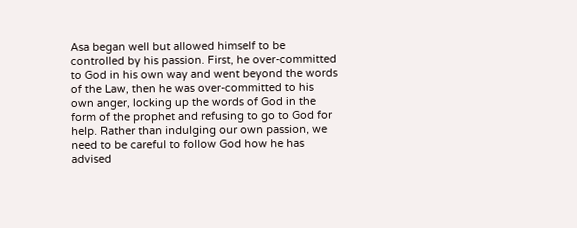Asa began well but allowed himself to be controlled by his passion. First, he over-committed to God in his own way and went beyond the words of the Law, then he was over-committed to his own anger, locking up the words of God in the form of the prophet and refusing to go to God for help. Rather than indulging our own passion, we need to be careful to follow God how he has advised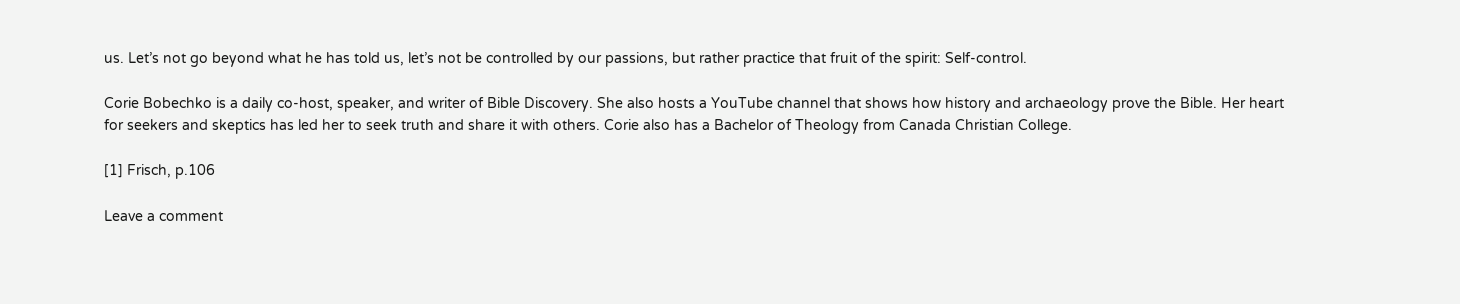us. Let’s not go beyond what he has told us, let’s not be controlled by our passions, but rather practice that fruit of the spirit: Self-control.

Corie Bobechko is a daily co-host, speaker, and writer of Bible Discovery. She also hosts a YouTube channel that shows how history and archaeology prove the Bible. Her heart for seekers and skeptics has led her to seek truth and share it with others. Corie also has a Bachelor of Theology from Canada Christian College.

[1] Frisch, p.106

Leave a comment